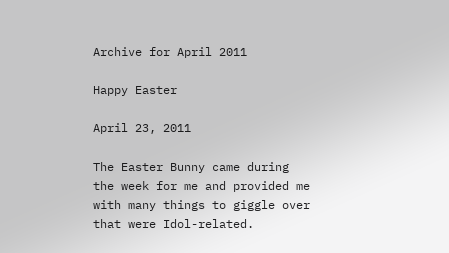Archive for April 2011

Happy Easter

April 23, 2011

The Easter Bunny came during the week for me and provided me with many things to giggle over that were Idol-related.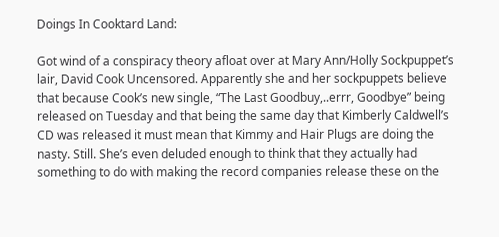Doings In Cooktard Land:

Got wind of a conspiracy theory afloat over at Mary Ann/Holly Sockpuppet’s lair, David Cook Uncensored. Apparently she and her sockpuppets believe that because Cook’s new single, “The Last Goodbuy,..errr, Goodbye” being released on Tuesday and that being the same day that Kimberly Caldwell’s CD was released it must mean that Kimmy and Hair Plugs are doing the nasty. Still. She’s even deluded enough to think that they actually had something to do with making the record companies release these on the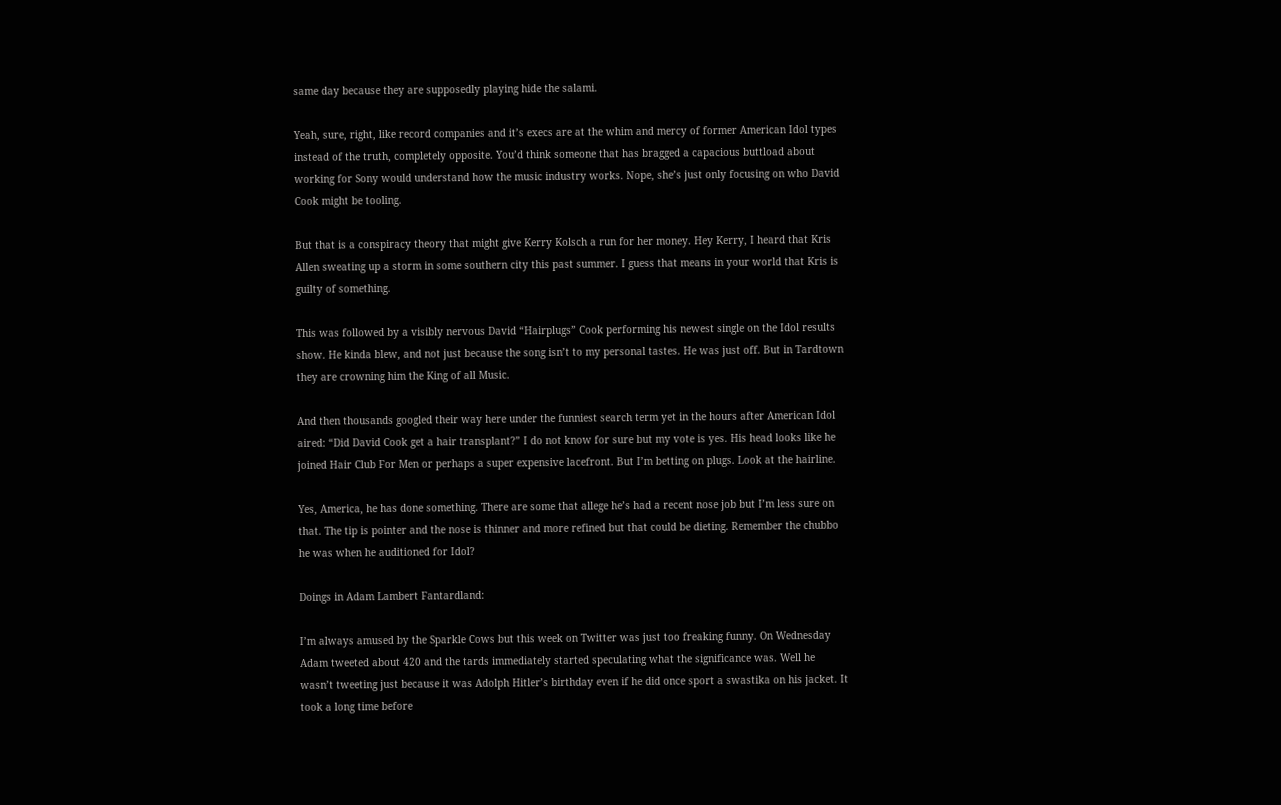same day because they are supposedly playing hide the salami.

Yeah, sure, right, like record companies and it’s execs are at the whim and mercy of former American Idol types instead of the truth, completely opposite. You’d think someone that has bragged a capacious buttload about working for Sony would understand how the music industry works. Nope, she’s just only focusing on who David Cook might be tooling.

But that is a conspiracy theory that might give Kerry Kolsch a run for her money. Hey Kerry, I heard that Kris Allen sweating up a storm in some southern city this past summer. I guess that means in your world that Kris is guilty of something.

This was followed by a visibly nervous David “Hairplugs” Cook performing his newest single on the Idol results show. He kinda blew, and not just because the song isn’t to my personal tastes. He was just off. But in Tardtown they are crowning him the King of all Music.

And then thousands googled their way here under the funniest search term yet in the hours after American Idol aired: “Did David Cook get a hair transplant?” I do not know for sure but my vote is yes. His head looks like he joined Hair Club For Men or perhaps a super expensive lacefront. But I’m betting on plugs. Look at the hairline.

Yes, America, he has done something. There are some that allege he’s had a recent nose job but I’m less sure on that. The tip is pointer and the nose is thinner and more refined but that could be dieting. Remember the chubbo he was when he auditioned for Idol?

Doings in Adam Lambert Fantardland:

I’m always amused by the Sparkle Cows but this week on Twitter was just too freaking funny. On Wednesday Adam tweeted about 420 and the tards immediately started speculating what the significance was. Well he wasn’t tweeting just because it was Adolph Hitler’s birthday even if he did once sport a swastika on his jacket. It took a long time before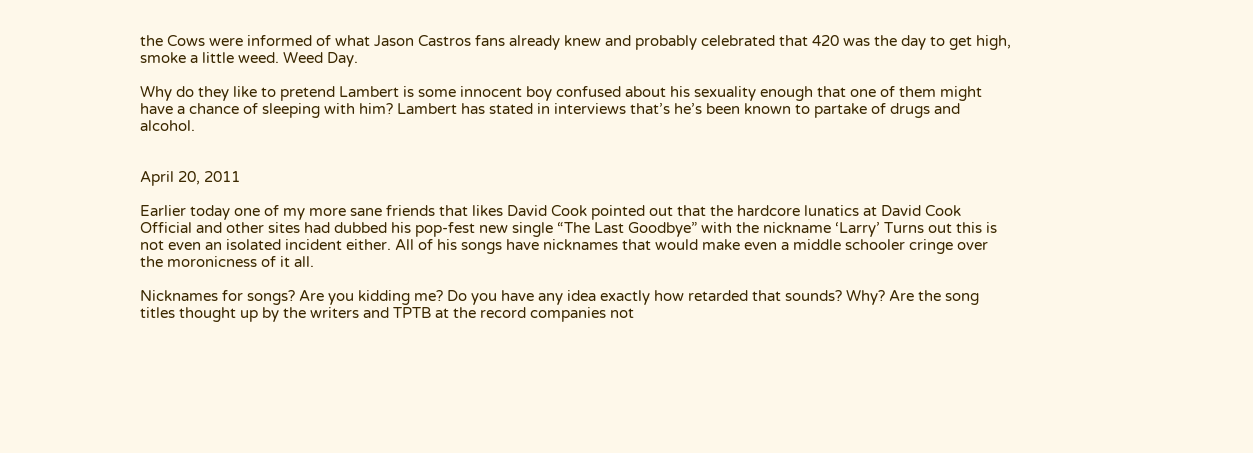the Cows were informed of what Jason Castros fans already knew and probably celebrated that 420 was the day to get high, smoke a little weed. Weed Day.

Why do they like to pretend Lambert is some innocent boy confused about his sexuality enough that one of them might have a chance of sleeping with him? Lambert has stated in interviews that’s he’s been known to partake of drugs and alcohol.


April 20, 2011

Earlier today one of my more sane friends that likes David Cook pointed out that the hardcore lunatics at David Cook Official and other sites had dubbed his pop-fest new single “The Last Goodbye” with the nickname ‘Larry’ Turns out this is not even an isolated incident either. All of his songs have nicknames that would make even a middle schooler cringe over the moronicness of it all.

Nicknames for songs? Are you kidding me? Do you have any idea exactly how retarded that sounds? Why? Are the song titles thought up by the writers and TPTB at the record companies not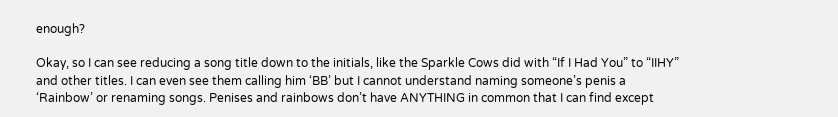enough?

Okay, so I can see reducing a song title down to the initials, like the Sparkle Cows did with “If I Had You” to “IIHY” and other titles. I can even see them calling him ‘BB’ but I cannot understand naming someone’s penis a ‘Rainbow’ or renaming songs. Penises and rainbows don’t have ANYTHING in common that I can find except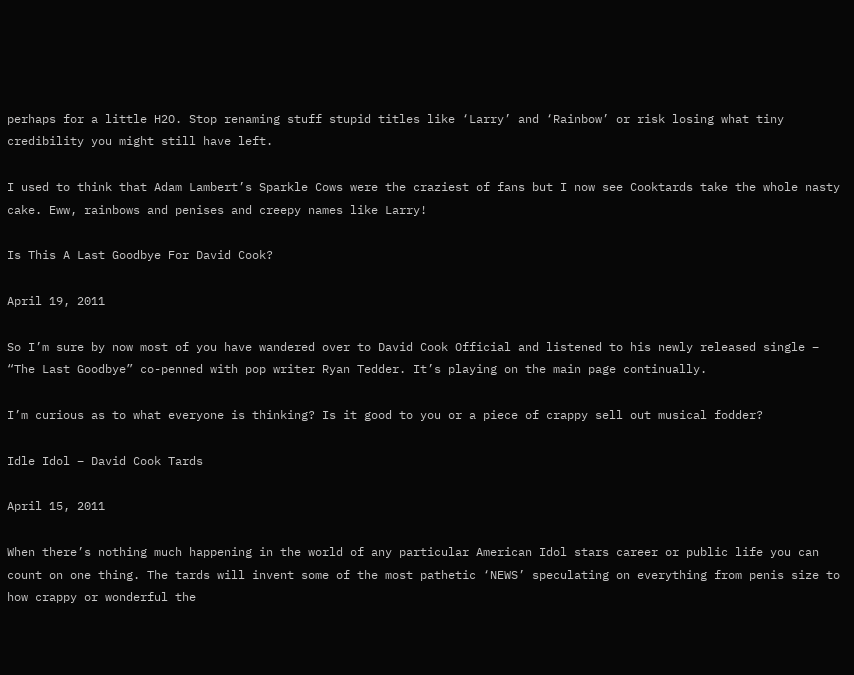perhaps for a little H2O. Stop renaming stuff stupid titles like ‘Larry’ and ‘Rainbow’ or risk losing what tiny credibility you might still have left.

I used to think that Adam Lambert’s Sparkle Cows were the craziest of fans but I now see Cooktards take the whole nasty cake. Eww, rainbows and penises and creepy names like Larry!

Is This A Last Goodbye For David Cook?

April 19, 2011

So I’m sure by now most of you have wandered over to David Cook Official and listened to his newly released single – “The Last Goodbye” co-penned with pop writer Ryan Tedder. It’s playing on the main page continually.

I’m curious as to what everyone is thinking? Is it good to you or a piece of crappy sell out musical fodder?

Idle Idol – David Cook Tards

April 15, 2011

When there’s nothing much happening in the world of any particular American Idol stars career or public life you can count on one thing. The tards will invent some of the most pathetic ‘NEWS’ speculating on everything from penis size to how crappy or wonderful the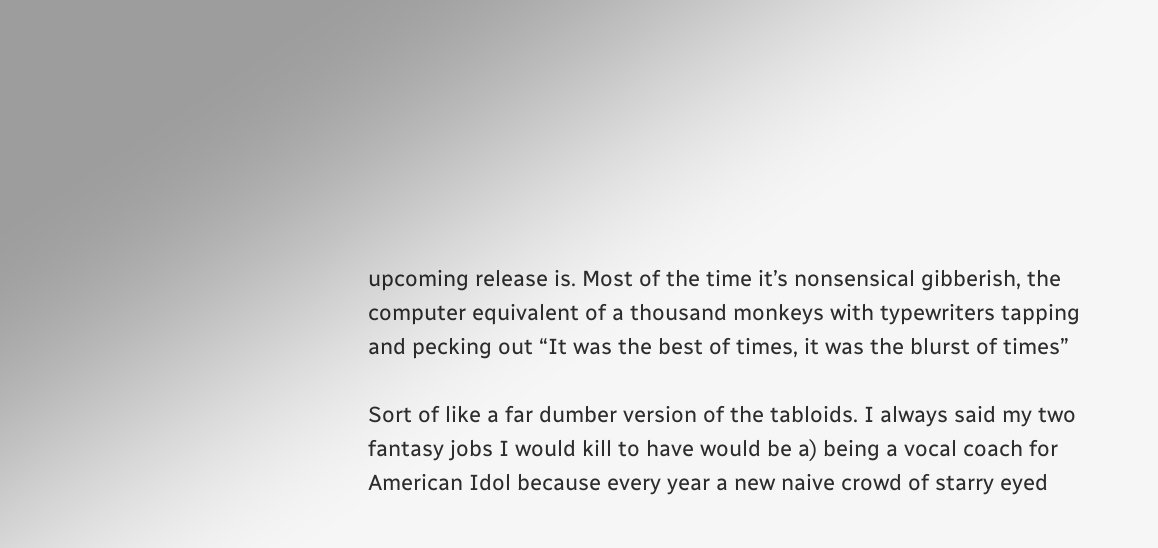upcoming release is. Most of the time it’s nonsensical gibberish, the computer equivalent of a thousand monkeys with typewriters tapping and pecking out “It was the best of times, it was the blurst of times”

Sort of like a far dumber version of the tabloids. I always said my two fantasy jobs I would kill to have would be a) being a vocal coach for American Idol because every year a new naive crowd of starry eyed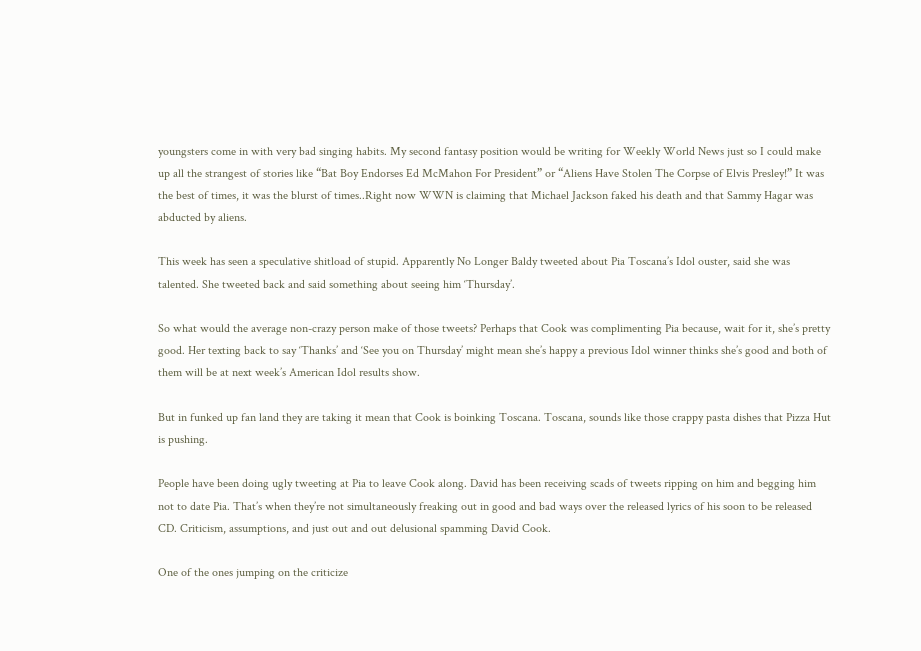youngsters come in with very bad singing habits. My second fantasy position would be writing for Weekly World News just so I could make up all the strangest of stories like “Bat Boy Endorses Ed McMahon For President” or “Aliens Have Stolen The Corpse of Elvis Presley!” It was the best of times, it was the blurst of times..Right now WWN is claiming that Michael Jackson faked his death and that Sammy Hagar was abducted by aliens.

This week has seen a speculative shitload of stupid. Apparently No Longer Baldy tweeted about Pia Toscana’s Idol ouster, said she was talented. She tweeted back and said something about seeing him ‘Thursday’.

So what would the average non-crazy person make of those tweets? Perhaps that Cook was complimenting Pia because, wait for it, she’s pretty good. Her texting back to say ‘Thanks’ and ‘See you on Thursday’ might mean she’s happy a previous Idol winner thinks she’s good and both of them will be at next week’s American Idol results show.

But in funked up fan land they are taking it mean that Cook is boinking Toscana. Toscana, sounds like those crappy pasta dishes that Pizza Hut is pushing.

People have been doing ugly tweeting at Pia to leave Cook along. David has been receiving scads of tweets ripping on him and begging him not to date Pia. That’s when they’re not simultaneously freaking out in good and bad ways over the released lyrics of his soon to be released CD. Criticism, assumptions, and just out and out delusional spamming David Cook.

One of the ones jumping on the criticize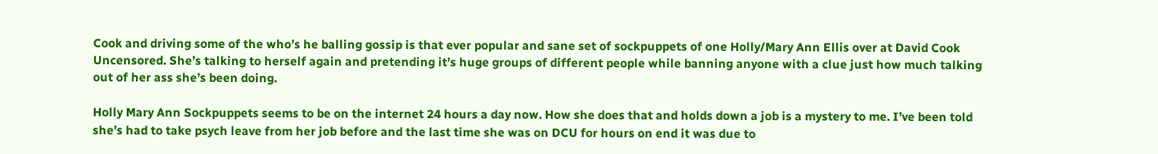Cook and driving some of the who’s he balling gossip is that ever popular and sane set of sockpuppets of one Holly/Mary Ann Ellis over at David Cook Uncensored. She’s talking to herself again and pretending it’s huge groups of different people while banning anyone with a clue just how much talking out of her ass she’s been doing.

Holly Mary Ann Sockpuppets seems to be on the internet 24 hours a day now. How she does that and holds down a job is a mystery to me. I’ve been told she’s had to take psych leave from her job before and the last time she was on DCU for hours on end it was due to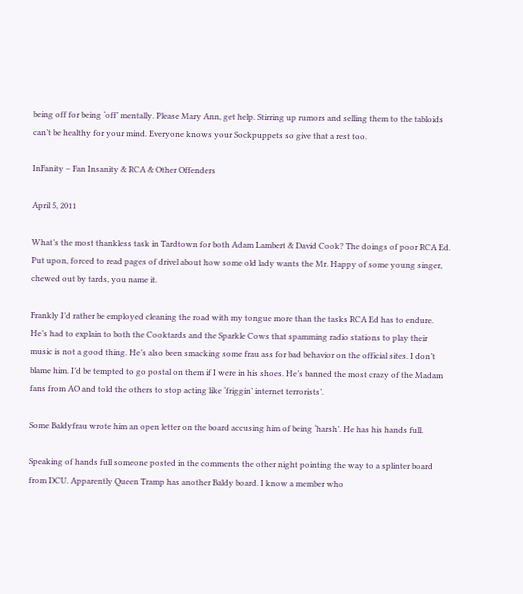being off for being ‘off’ mentally. Please Mary Ann, get help. Stirring up rumors and selling them to the tabloids can’t be healthy for your mind. Everyone knows your Sockpuppets so give that a rest too.

InFanity – Fan Insanity & RCA & Other Offenders

April 5, 2011

What’s the most thankless task in Tardtown for both Adam Lambert & David Cook? The doings of poor RCA Ed. Put upon, forced to read pages of drivel about how some old lady wants the Mr. Happy of some young singer, chewed out by tards, you name it.

Frankly I’d rather be employed cleaning the road with my tongue more than the tasks RCA Ed has to endure. He’s had to explain to both the Cooktards and the Sparkle Cows that spamming radio stations to play their music is not a good thing. He’s also been smacking some frau ass for bad behavior on the official sites. I don’t blame him. I’d be tempted to go postal on them if I were in his shoes. He’s banned the most crazy of the Madam fans from AO and told the others to stop acting like ‘friggin’ internet terrorists’.

Some Baldyfrau wrote him an open letter on the board accusing him of being ‘harsh’. He has his hands full.

Speaking of hands full someone posted in the comments the other night pointing the way to a splinter board from DCU. Apparently Queen Tramp has another Baldy board. I know a member who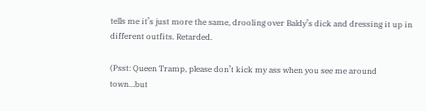tells me it’s just more the same, drooling over Baldy’s dick and dressing it up in different outfits. Retarded.

(Psst: Queen Tramp, please don’t kick my ass when you see me around town…but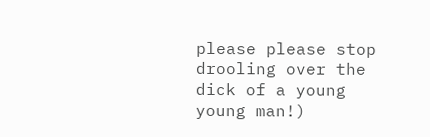please please stop drooling over the dick of a young young man!)